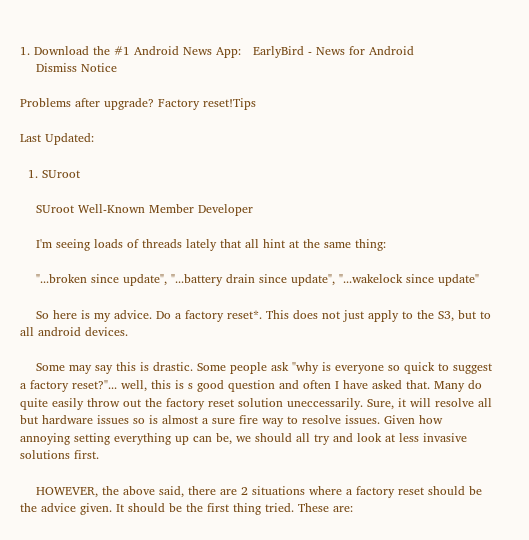1. Download the #1 Android News App:   EarlyBird - News for Android
    Dismiss Notice

Problems after upgrade? Factory reset!Tips

Last Updated:

  1. SUroot

    SUroot Well-Known Member Developer

    I'm seeing loads of threads lately that all hint at the same thing:

    "...broken since update", "...battery drain since update", "...wakelock since update"

    So here is my advice. Do a factory reset*. This does not just apply to the S3, but to all android devices.

    Some may say this is drastic. Some people ask "why is everyone so quick to suggest a factory reset?"... well, this is s good question and often I have asked that. Many do quite easily throw out the factory reset solution uneccessarily. Sure, it will resolve all but hardware issues so is almost a sure fire way to resolve issues. Given how annoying setting everything up can be, we should all try and look at less invasive solutions first.

    HOWEVER, the above said, there are 2 situations where a factory reset should be the advice given. It should be the first thing tried. These are: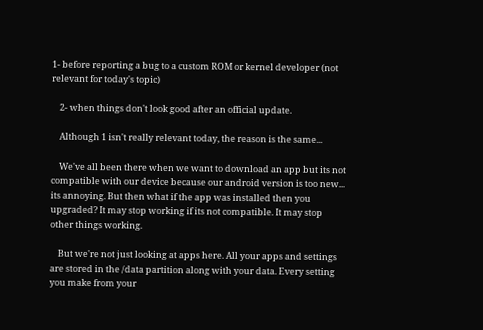1- before reporting a bug to a custom ROM or kernel developer (not relevant for today's topic)

    2- when things don't look good after an official update.

    Although 1 isn't really relevant today, the reason is the same...

    We've all been there when we want to download an app but its not compatible with our device because our android version is too new... its annoying. But then what if the app was installed then you upgraded? It may stop working if its not compatible. It may stop other things working.

    But we're not just looking at apps here. All your apps and settings are stored in the /data partition along with your data. Every setting you make from your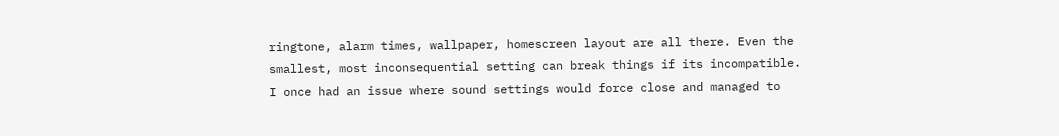ringtone, alarm times, wallpaper, homescreen layout are all there. Even the smallest, most inconsequential setting can break things if its incompatible. I once had an issue where sound settings would force close and managed to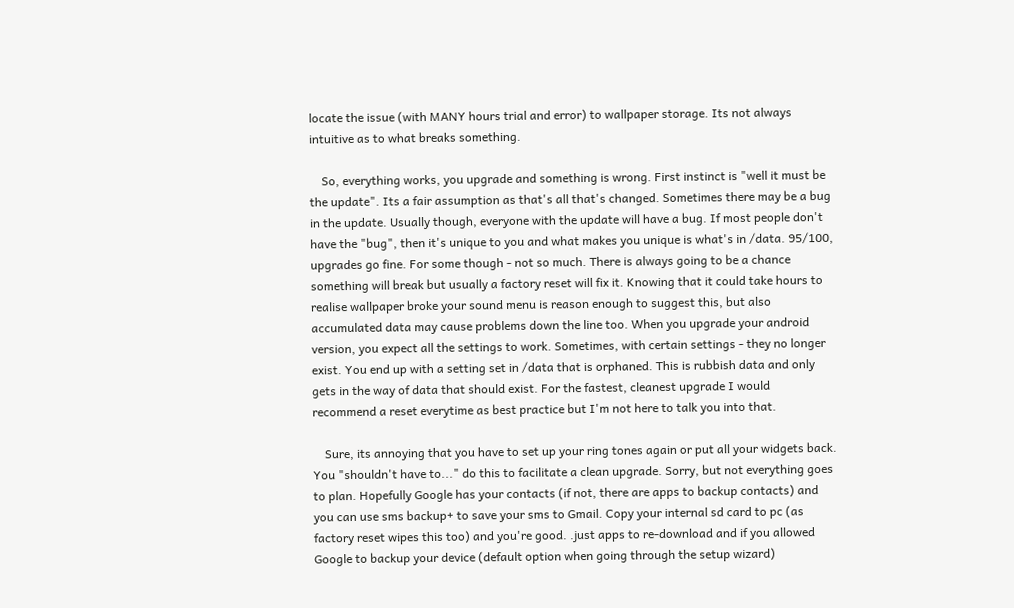locate the issue (with MANY hours trial and error) to wallpaper storage. Its not always intuitive as to what breaks something.

    So, everything works, you upgrade and something is wrong. First instinct is "well it must be the update". Its a fair assumption as that's all that's changed. Sometimes there may be a bug in the update. Usually though, everyone with the update will have a bug. If most people don't have the "bug", then it's unique to you and what makes you unique is what's in /data. 95/100, upgrades go fine. For some though - not so much. There is always going to be a chance something will break but usually a factory reset will fix it. Knowing that it could take hours to realise wallpaper broke your sound menu is reason enough to suggest this, but also accumulated data may cause problems down the line too. When you upgrade your android version, you expect all the settings to work. Sometimes, with certain settings - they no longer exist. You end up with a setting set in /data that is orphaned. This is rubbish data and only gets in the way of data that should exist. For the fastest, cleanest upgrade I would recommend a reset everytime as best practice but I'm not here to talk you into that.

    Sure, its annoying that you have to set up your ring tones again or put all your widgets back. You "shouldn't have to..." do this to facilitate a clean upgrade. Sorry, but not everything goes to plan. Hopefully Google has your contacts (if not, there are apps to backup contacts) and you can use sms backup+ to save your sms to Gmail. Copy your internal sd card to pc (as factory reset wipes this too) and you're good. .just apps to re-download and if you allowed Google to backup your device (default option when going through the setup wizard)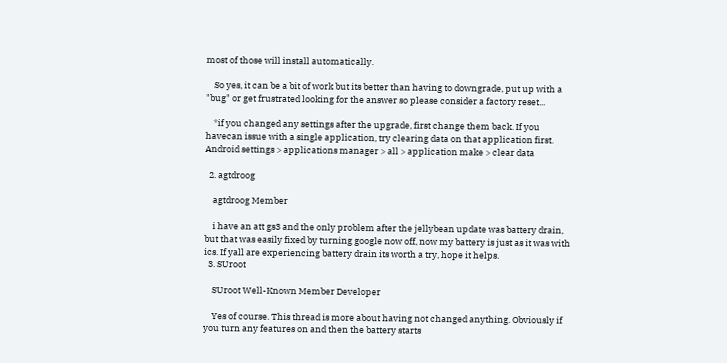most of those will install automatically.

    So yes, it can be a bit of work but its better than having to downgrade, put up with a "bug" or get frustrated looking for the answer so please consider a factory reset...

    *if you changed any settings after the upgrade, first change them back. If you havecan issue with a single application, try clearing data on that application first. Android settings > applications manager > all > application make > clear data

  2. agtdroog

    agtdroog Member

    i have an att gs3 and the only problem after the jellybean update was battery drain, but that was easily fixed by turning google now off, now my battery is just as it was with ics. If yall are experiencing battery drain its worth a try, hope it helps.
  3. SUroot

    SUroot Well-Known Member Developer

    Yes of course. This thread is more about having not changed anything. Obviously if you turn any features on and then the battery starts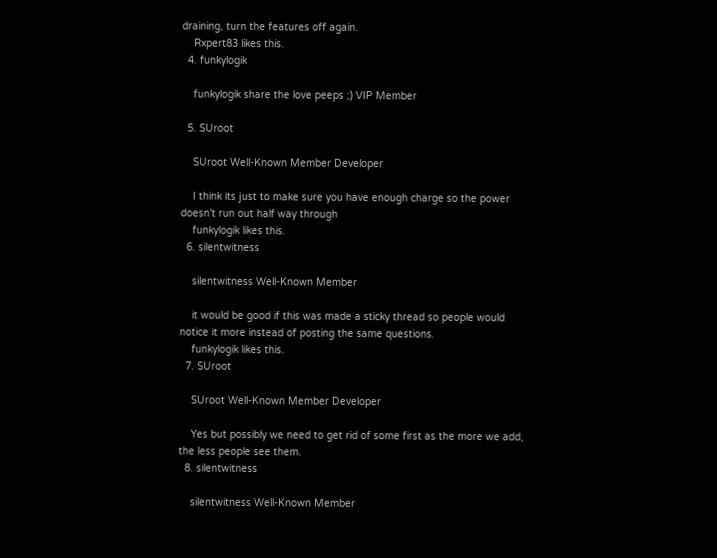draining, turn the features off again.
    Rxpert83 likes this.
  4. funkylogik

    funkylogik share the love peeps ;) VIP Member

  5. SUroot

    SUroot Well-Known Member Developer

    I think its just to make sure you have enough charge so the power doesn't run out half way through
    funkylogik likes this.
  6. silentwitness

    silentwitness Well-Known Member

    it would be good if this was made a sticky thread so people would notice it more instead of posting the same questions.
    funkylogik likes this.
  7. SUroot

    SUroot Well-Known Member Developer

    Yes but possibly we need to get rid of some first as the more we add, the less people see them.
  8. silentwitness

    silentwitness Well-Known Member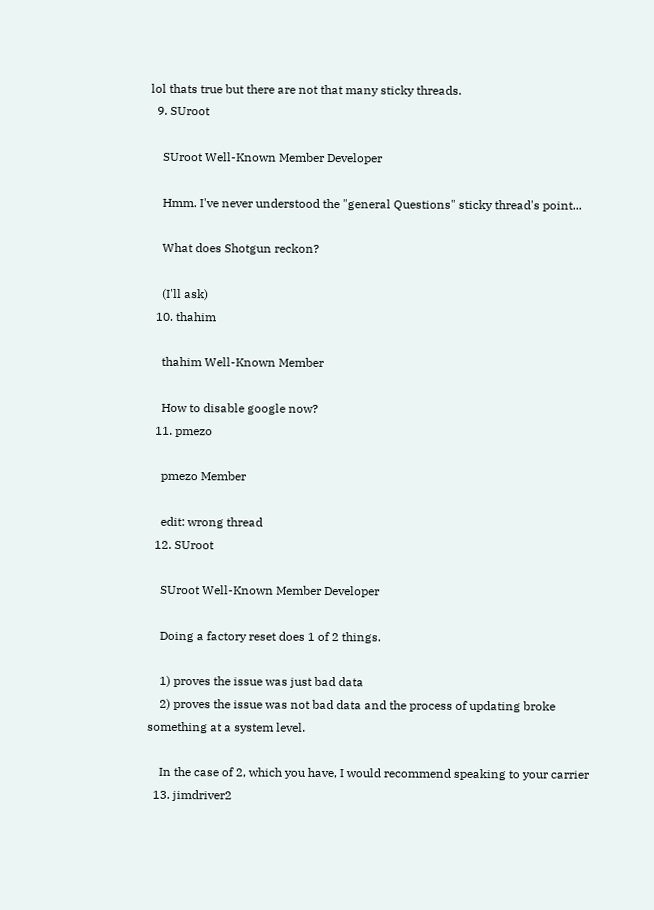lol thats true but there are not that many sticky threads.
  9. SUroot

    SUroot Well-Known Member Developer

    Hmm. I've never understood the "general Questions" sticky thread's point...

    What does Shotgun reckon?

    (I'll ask)
  10. thahim

    thahim Well-Known Member

    How to disable google now?
  11. pmezo

    pmezo Member

    edit: wrong thread
  12. SUroot

    SUroot Well-Known Member Developer

    Doing a factory reset does 1 of 2 things.

    1) proves the issue was just bad data
    2) proves the issue was not bad data and the process of updating broke something at a system level.

    In the case of 2, which you have, I would recommend speaking to your carrier
  13. jimdriver2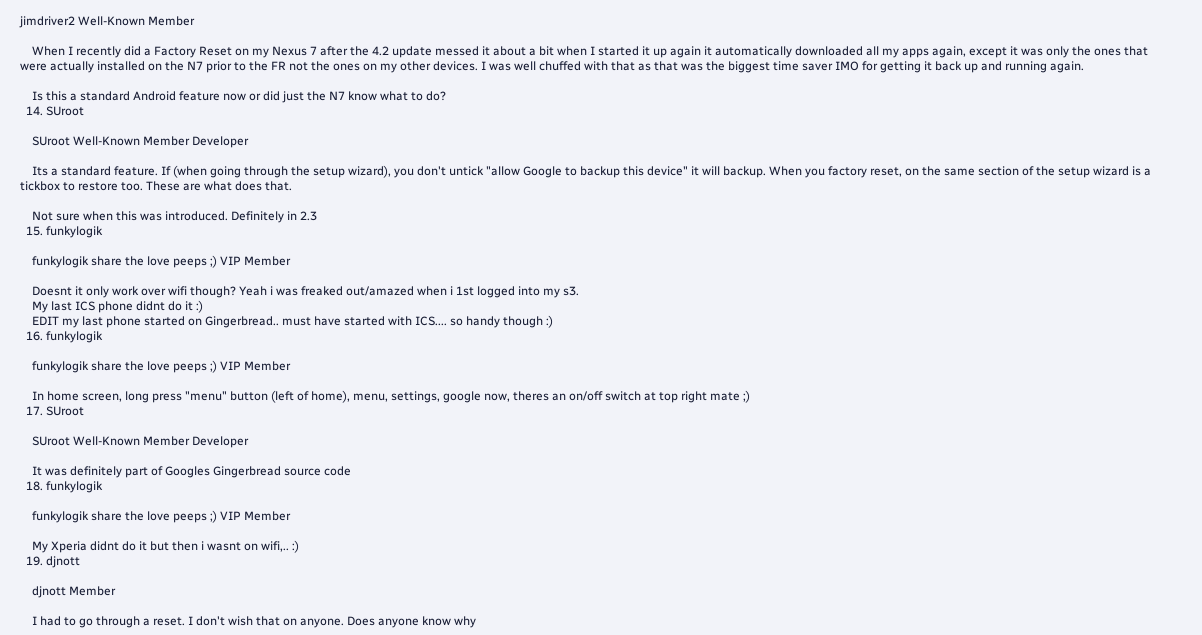jimdriver2 Well-Known Member

    When I recently did a Factory Reset on my Nexus 7 after the 4.2 update messed it about a bit when I started it up again it automatically downloaded all my apps again, except it was only the ones that were actually installed on the N7 prior to the FR not the ones on my other devices. I was well chuffed with that as that was the biggest time saver IMO for getting it back up and running again.

    Is this a standard Android feature now or did just the N7 know what to do?
  14. SUroot

    SUroot Well-Known Member Developer

    Its a standard feature. If (when going through the setup wizard), you don't untick "allow Google to backup this device" it will backup. When you factory reset, on the same section of the setup wizard is a tickbox to restore too. These are what does that.

    Not sure when this was introduced. Definitely in 2.3
  15. funkylogik

    funkylogik share the love peeps ;) VIP Member

    Doesnt it only work over wifi though? Yeah i was freaked out/amazed when i 1st logged into my s3.
    My last ICS phone didnt do it :)
    EDIT my last phone started on Gingerbread.. must have started with ICS.... so handy though :)
  16. funkylogik

    funkylogik share the love peeps ;) VIP Member

    In home screen, long press "menu" button (left of home), menu, settings, google now, theres an on/off switch at top right mate ;)
  17. SUroot

    SUroot Well-Known Member Developer

    It was definitely part of Googles Gingerbread source code
  18. funkylogik

    funkylogik share the love peeps ;) VIP Member

    My Xperia didnt do it but then i wasnt on wifi,.. :)
  19. djnott

    djnott Member

    I had to go through a reset. I don't wish that on anyone. Does anyone know why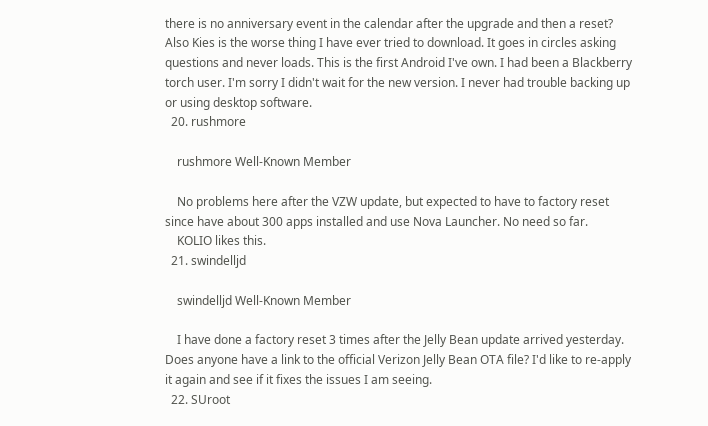there is no anniversary event in the calendar after the upgrade and then a reset? Also Kies is the worse thing I have ever tried to download. It goes in circles asking questions and never loads. This is the first Android I've own. I had been a Blackberry torch user. I'm sorry I didn't wait for the new version. I never had trouble backing up or using desktop software.
  20. rushmore

    rushmore Well-Known Member

    No problems here after the VZW update, but expected to have to factory reset since have about 300 apps installed and use Nova Launcher. No need so far.
    KOLIO likes this.
  21. swindelljd

    swindelljd Well-Known Member

    I have done a factory reset 3 times after the Jelly Bean update arrived yesterday. Does anyone have a link to the official Verizon Jelly Bean OTA file? I'd like to re-apply it again and see if it fixes the issues I am seeing.
  22. SUroot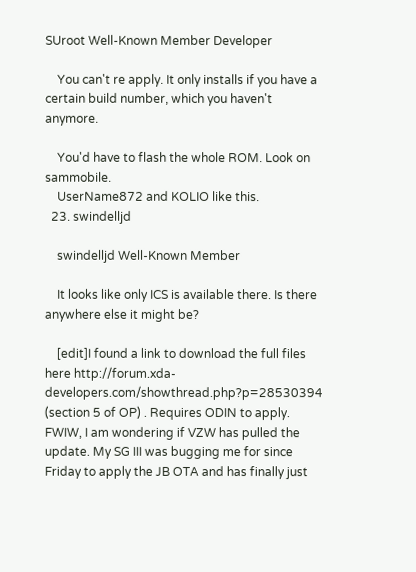SUroot Well-Known Member Developer

    You can't re apply. It only installs if you have a certain build number, which you haven't anymore.

    You'd have to flash the whole ROM. Look on sammobile.
    UserName872 and KOLIO like this.
  23. swindelljd

    swindelljd Well-Known Member

    It looks like only ICS is available there. Is there anywhere else it might be?

    [edit]I found a link to download the full files here http://forum.xda-developers.com/showthread.php?p=28530394 (section 5 of OP) . Requires ODIN to apply. FWIW, I am wondering if VZW has pulled the update. My SG III was bugging me for since Friday to apply the JB OTA and has finally just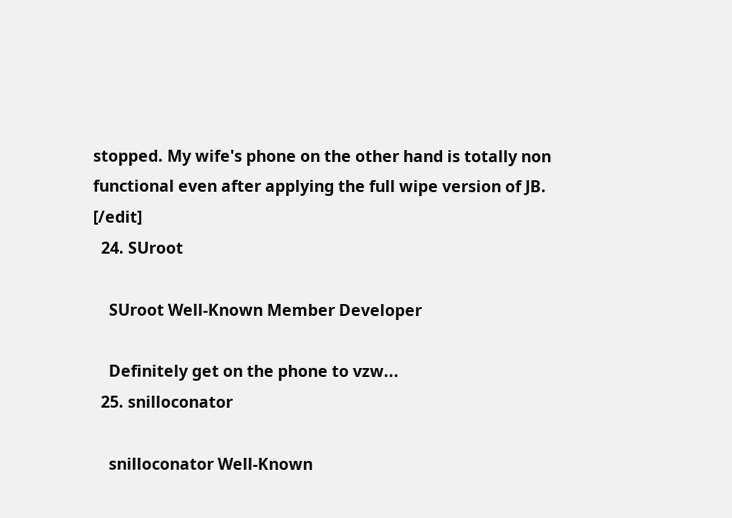stopped. My wife's phone on the other hand is totally non functional even after applying the full wipe version of JB. [/edit]
  24. SUroot

    SUroot Well-Known Member Developer

    Definitely get on the phone to vzw...
  25. snilloconator

    snilloconator Well-Known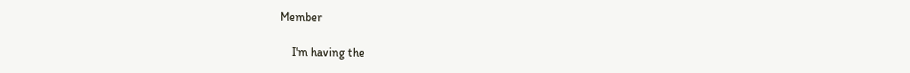Member

    I'm having the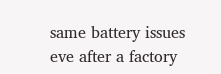same battery issues eve after a factory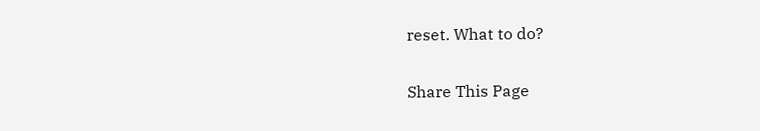reset. What to do?

Share This Page